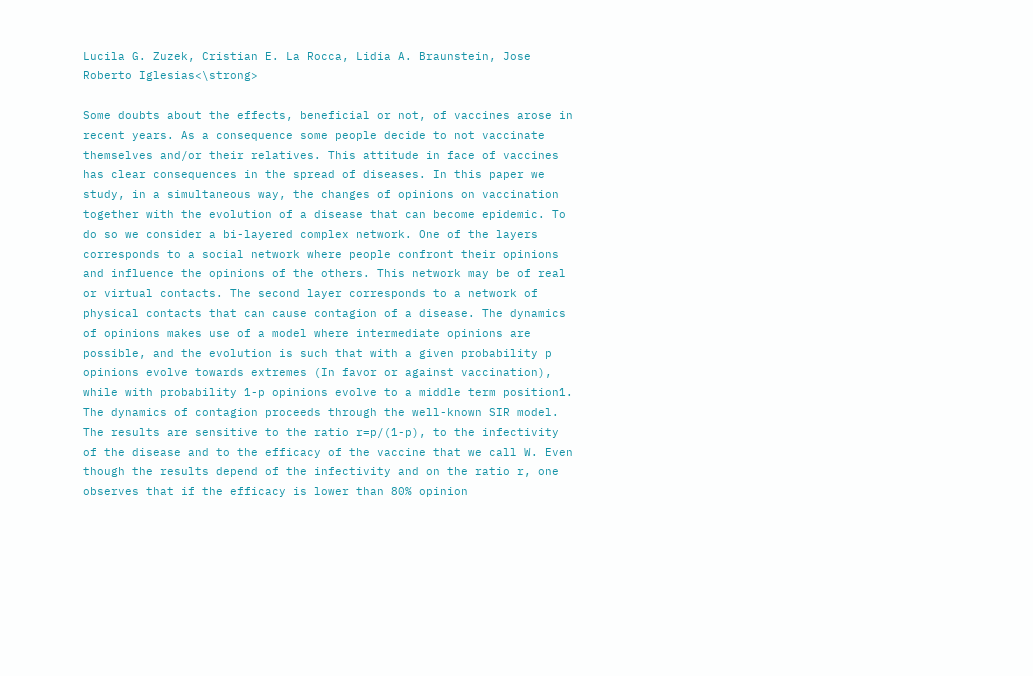Lucila G. Zuzek, Cristian E. La Rocca, Lidia A. Braunstein, Jose Roberto Iglesias<\strong>

Some doubts about the effects, beneficial or not, of vaccines arose in recent years. As a consequence some people decide to not vaccinate themselves and/or their relatives. This attitude in face of vaccines has clear consequences in the spread of diseases. In this paper we study, in a simultaneous way, the changes of opinions on vaccination together with the evolution of a disease that can become epidemic. To do so we consider a bi-layered complex network. One of the layers corresponds to a social network where people confront their opinions and influence the opinions of the others. This network may be of real or virtual contacts. The second layer corresponds to a network of physical contacts that can cause contagion of a disease. The dynamics of opinions makes use of a model where intermediate opinions are possible, and the evolution is such that with a given probability p opinions evolve towards extremes (In favor or against vaccination), while with probability 1-p opinions evolve to a middle term position1. The dynamics of contagion proceeds through the well-known SIR model. The results are sensitive to the ratio r=p/(1-p), to the infectivity of the disease and to the efficacy of the vaccine that we call W. Even though the results depend of the infectivity and on the ratio r, one observes that if the efficacy is lower than 80% opinion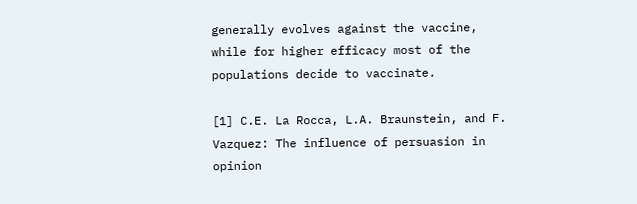generally evolves against the vaccine, while for higher efficacy most of the populations decide to vaccinate.

[1] C.E. La Rocca, L.A. Braunstein, and F. Vazquez: The influence of persuasion in opinion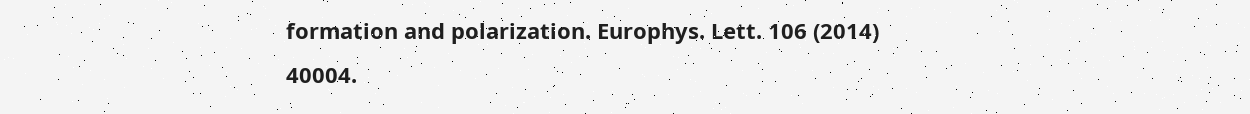formation and polarization. Europhys. Lett. 106 (2014) 40004.